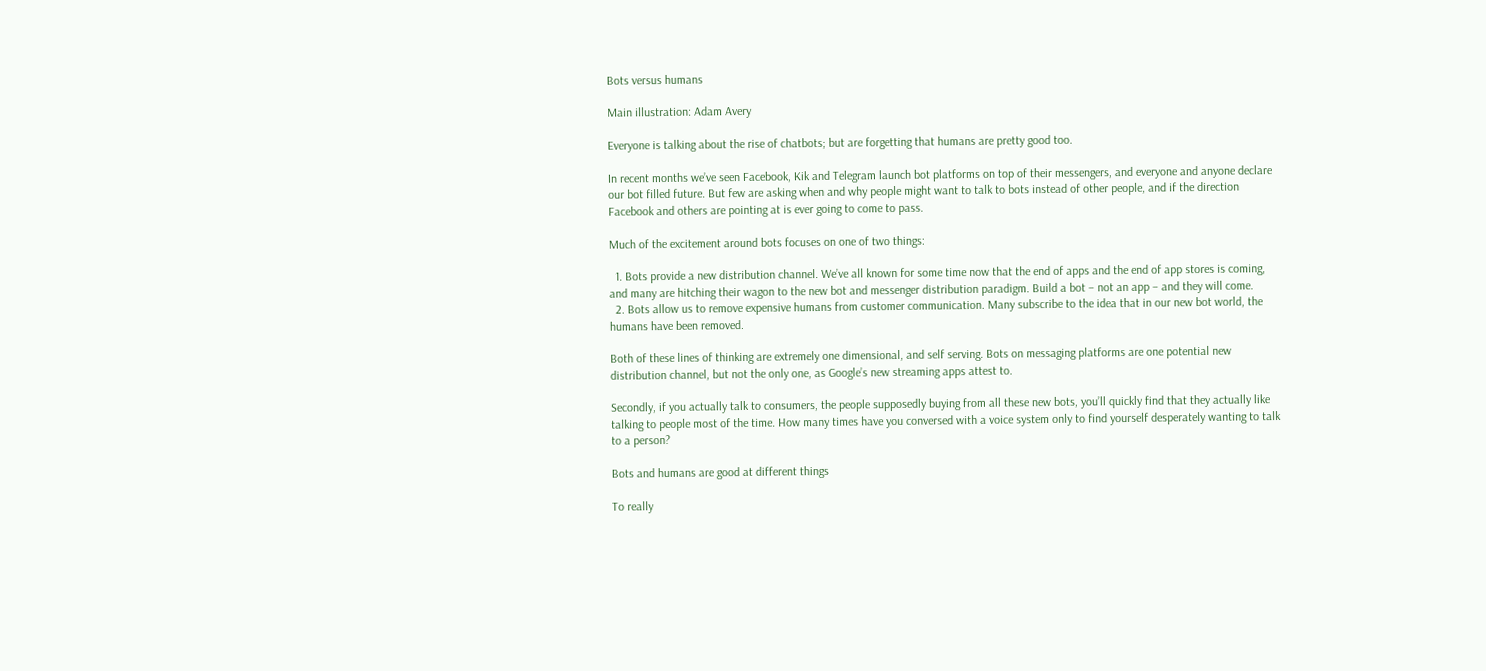Bots versus humans

Main illustration: Adam Avery

Everyone is talking about the rise of chatbots; but are forgetting that humans are pretty good too.

In recent months we’ve seen Facebook, Kik and Telegram launch bot platforms on top of their messengers, and everyone and anyone declare our bot filled future. But few are asking when and why people might want to talk to bots instead of other people, and if the direction Facebook and others are pointing at is ever going to come to pass.

Much of the excitement around bots focuses on one of two things:

  1. Bots provide a new distribution channel. We’ve all known for some time now that the end of apps and the end of app stores is coming, and many are hitching their wagon to the new bot and messenger distribution paradigm. Build a bot – not an app – and they will come.
  2. Bots allow us to remove expensive humans from customer communication. Many subscribe to the idea that in our new bot world, the humans have been removed.

Both of these lines of thinking are extremely one dimensional, and self serving. Bots on messaging platforms are one potential new distribution channel, but not the only one, as Google’s new streaming apps attest to.

Secondly, if you actually talk to consumers, the people supposedly buying from all these new bots, you’ll quickly find that they actually like talking to people most of the time. How many times have you conversed with a voice system only to find yourself desperately wanting to talk to a person?

Bots and humans are good at different things

To really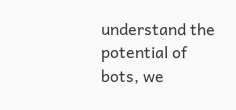understand the potential of bots, we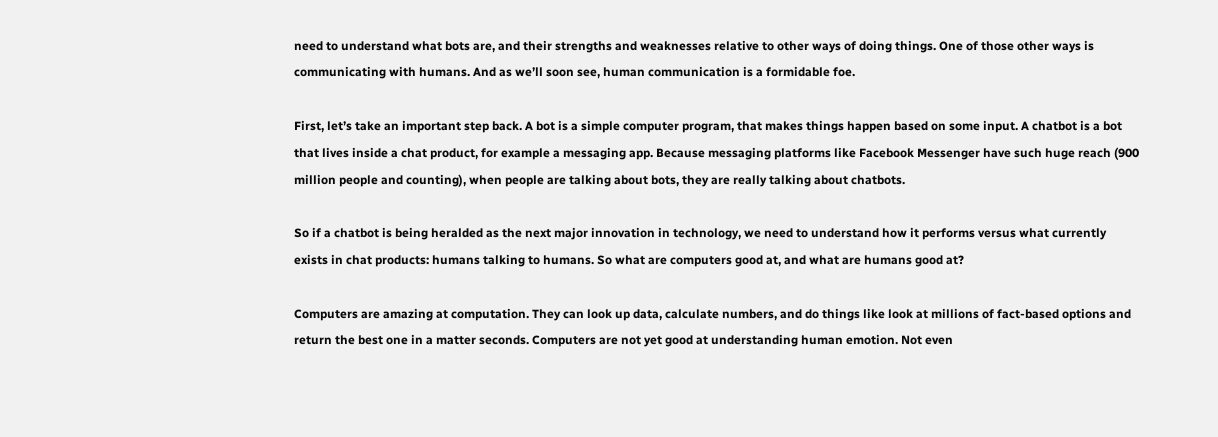need to understand what bots are, and their strengths and weaknesses relative to other ways of doing things. One of those other ways is communicating with humans. And as we’ll soon see, human communication is a formidable foe.

First, let’s take an important step back. A bot is a simple computer program, that makes things happen based on some input. A chatbot is a bot that lives inside a chat product, for example a messaging app. Because messaging platforms like Facebook Messenger have such huge reach (900 million people and counting), when people are talking about bots, they are really talking about chatbots.

So if a chatbot is being heralded as the next major innovation in technology, we need to understand how it performs versus what currently exists in chat products: humans talking to humans. So what are computers good at, and what are humans good at?

Computers are amazing at computation. They can look up data, calculate numbers, and do things like look at millions of fact-based options and return the best one in a matter seconds. Computers are not yet good at understanding human emotion. Not even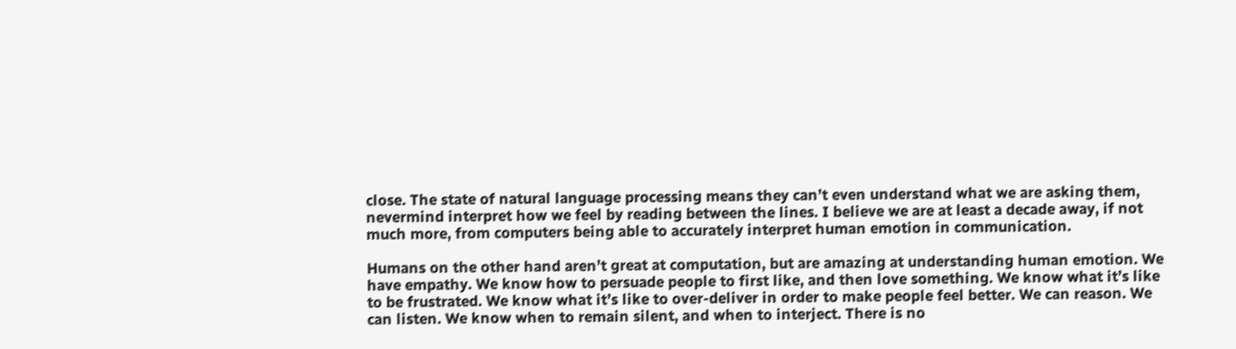close. The state of natural language processing means they can’t even understand what we are asking them, nevermind interpret how we feel by reading between the lines. I believe we are at least a decade away, if not much more, from computers being able to accurately interpret human emotion in communication.

Humans on the other hand aren’t great at computation, but are amazing at understanding human emotion. We have empathy. We know how to persuade people to first like, and then love something. We know what it’s like to be frustrated. We know what it’s like to over-deliver in order to make people feel better. We can reason. We can listen. We know when to remain silent, and when to interject. There is no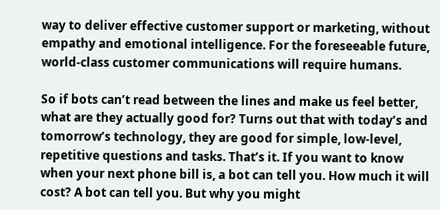way to deliver effective customer support or marketing, without empathy and emotional intelligence. For the foreseeable future, world-class customer communications will require humans.

So if bots can’t read between the lines and make us feel better, what are they actually good for? Turns out that with today’s and tomorrow’s technology, they are good for simple, low-level, repetitive questions and tasks. That’s it. If you want to know when your next phone bill is, a bot can tell you. How much it will cost? A bot can tell you. But why you might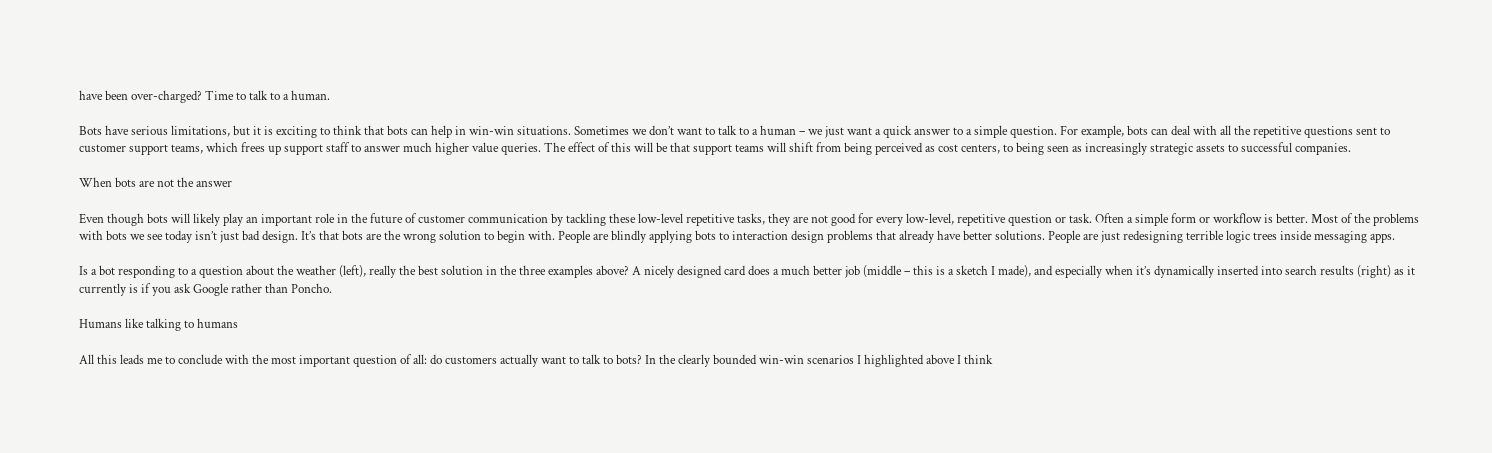have been over-charged? Time to talk to a human.

Bots have serious limitations, but it is exciting to think that bots can help in win-win situations. Sometimes we don’t want to talk to a human – we just want a quick answer to a simple question. For example, bots can deal with all the repetitive questions sent to customer support teams, which frees up support staff to answer much higher value queries. The effect of this will be that support teams will shift from being perceived as cost centers, to being seen as increasingly strategic assets to successful companies.

When bots are not the answer

Even though bots will likely play an important role in the future of customer communication by tackling these low-level repetitive tasks, they are not good for every low-level, repetitive question or task. Often a simple form or workflow is better. Most of the problems with bots we see today isn’t just bad design. It’s that bots are the wrong solution to begin with. People are blindly applying bots to interaction design problems that already have better solutions. People are just redesigning terrible logic trees inside messaging apps.

Is a bot responding to a question about the weather (left), really the best solution in the three examples above? A nicely designed card does a much better job (middle – this is a sketch I made), and especially when it’s dynamically inserted into search results (right) as it currently is if you ask Google rather than Poncho.

Humans like talking to humans

All this leads me to conclude with the most important question of all: do customers actually want to talk to bots? In the clearly bounded win-win scenarios I highlighted above I think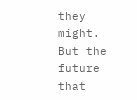they might. But the future that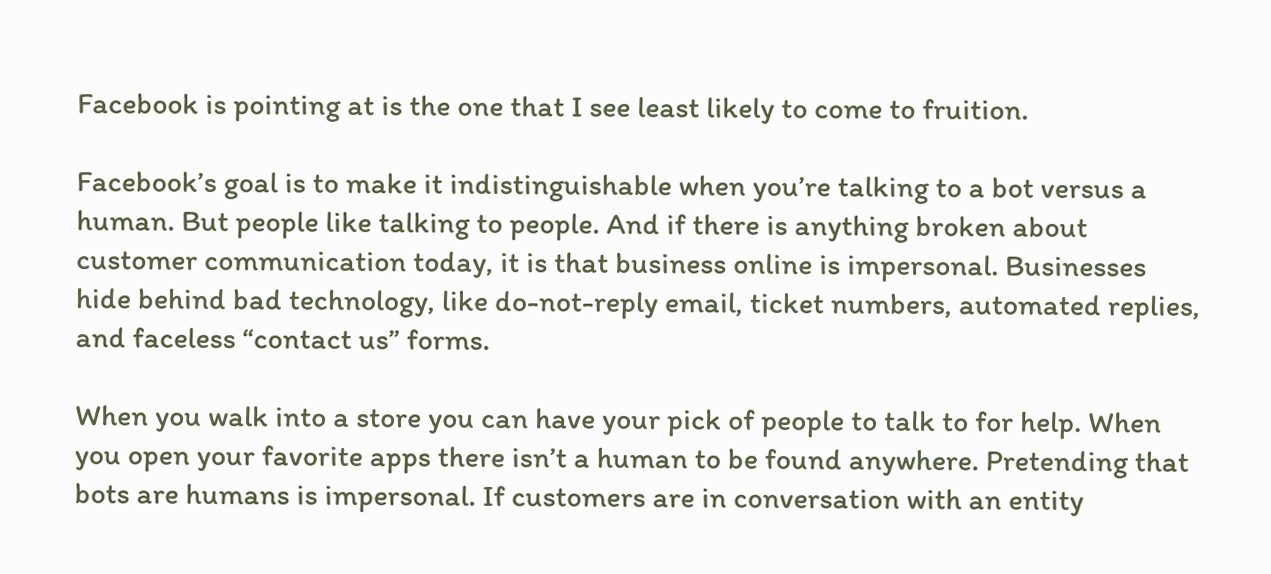Facebook is pointing at is the one that I see least likely to come to fruition.

Facebook’s goal is to make it indistinguishable when you’re talking to a bot versus a human. But people like talking to people. And if there is anything broken about customer communication today, it is that business online is impersonal. Businesses hide behind bad technology, like do-not-reply email, ticket numbers, automated replies, and faceless “contact us” forms.

When you walk into a store you can have your pick of people to talk to for help. When you open your favorite apps there isn’t a human to be found anywhere. Pretending that bots are humans is impersonal. If customers are in conversation with an entity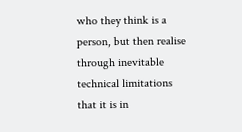who they think is a person, but then realise through inevitable technical limitations that it is in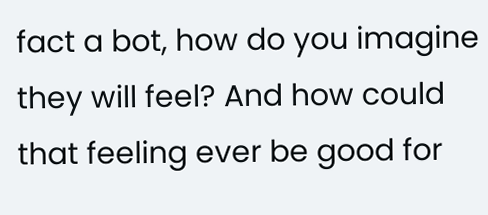fact a bot, how do you imagine they will feel? And how could that feeling ever be good for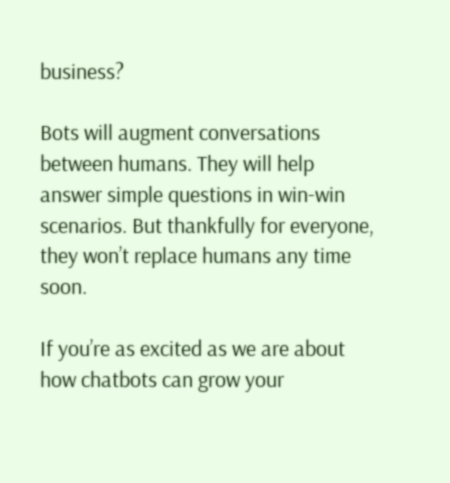business?

Bots will augment conversations between humans. They will help answer simple questions in win-win scenarios. But thankfully for everyone, they won’t replace humans any time soon.

If you’re as excited as we are about how chatbots can grow your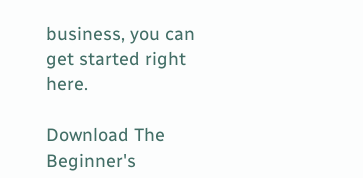business, you can get started right here.

Download The Beginner's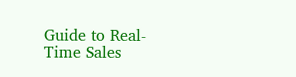Guide to Real-Time Sales